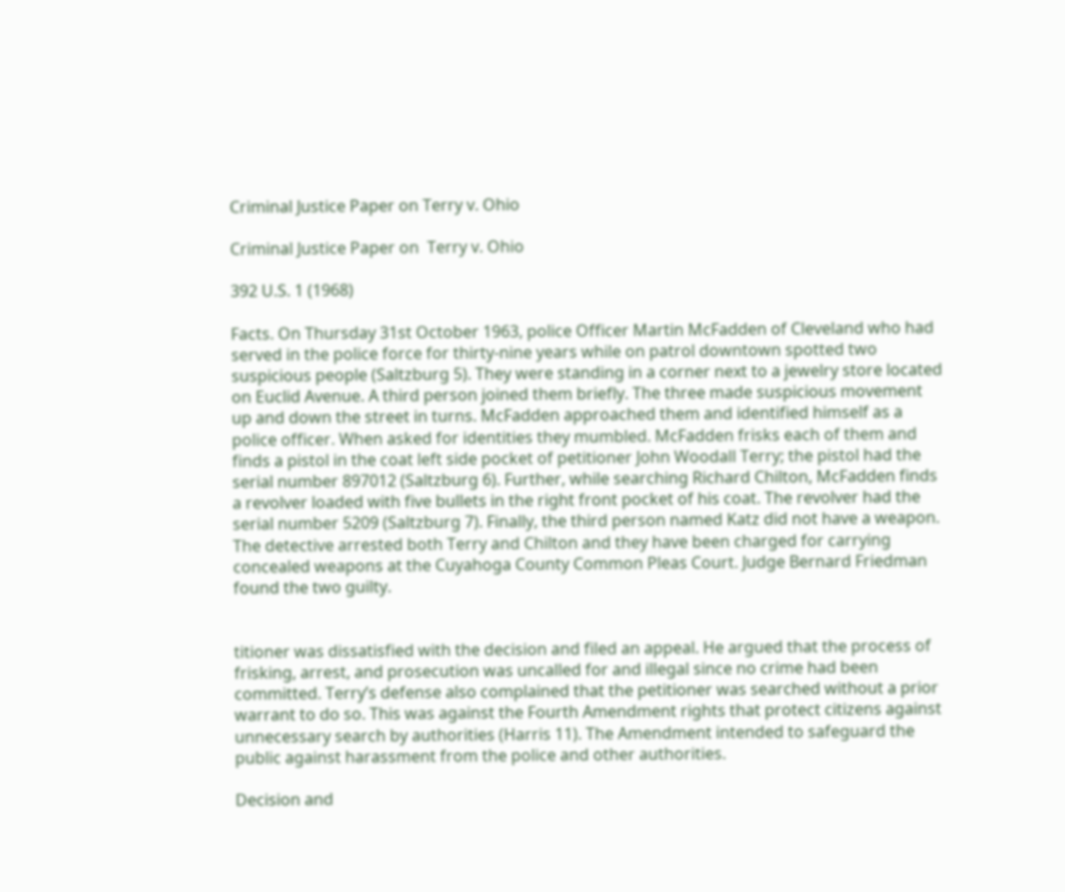Criminal Justice Paper on Terry v. Ohio

Criminal Justice Paper on  Terry v. Ohio

392 U.S. 1 (1968)

Facts. On Thursday 31st October 1963, police Officer Martin McFadden of Cleveland who had served in the police force for thirty-nine years while on patrol downtown spotted two suspicious people (Saltzburg 5). They were standing in a corner next to a jewelry store located on Euclid Avenue. A third person joined them briefly. The three made suspicious movement up and down the street in turns. McFadden approached them and identified himself as a police officer. When asked for identities they mumbled. McFadden frisks each of them and finds a pistol in the coat left side pocket of petitioner John Woodall Terry; the pistol had the serial number 897012 (Saltzburg 6). Further, while searching Richard Chilton, McFadden finds a revolver loaded with five bullets in the right front pocket of his coat. The revolver had the serial number 5209 (Saltzburg 7). Finally, the third person named Katz did not have a weapon. The detective arrested both Terry and Chilton and they have been charged for carrying concealed weapons at the Cuyahoga County Common Pleas Court. Judge Bernard Friedman found the two guilty.


titioner was dissatisfied with the decision and filed an appeal. He argued that the process of frisking, arrest, and prosecution was uncalled for and illegal since no crime had been committed. Terry’s defense also complained that the petitioner was searched without a prior warrant to do so. This was against the Fourth Amendment rights that protect citizens against unnecessary search by authorities (Harris 11). The Amendment intended to safeguard the public against harassment from the police and other authorities.

Decision and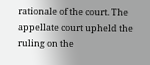rationale of the court. The appellate court upheld the ruling on the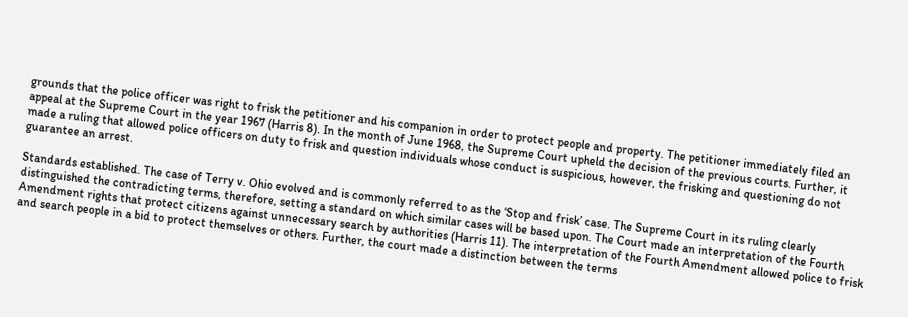grounds that the police officer was right to frisk the petitioner and his companion in order to protect people and property. The petitioner immediately filed an appeal at the Supreme Court in the year 1967 (Harris 8). In the month of June 1968, the Supreme Court upheld the decision of the previous courts. Further, it made a ruling that allowed police officers on duty to frisk and question individuals whose conduct is suspicious, however, the frisking and questioning do not guarantee an arrest.

Standards established. The case of Terry v. Ohio evolved and is commonly referred to as the ‘Stop and frisk’ case. The Supreme Court in its ruling clearly distinguished the contradicting terms, therefore, setting a standard on which similar cases will be based upon. The Court made an interpretation of the Fourth Amendment rights that protect citizens against unnecessary search by authorities (Harris 11). The interpretation of the Fourth Amendment allowed police to frisk and search people in a bid to protect themselves or others. Further, the court made a distinction between the terms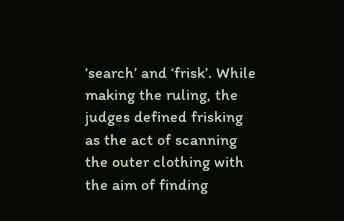‘search’ and ‘frisk’. While making the ruling, the judges defined frisking as the act of scanning the outer clothing with the aim of finding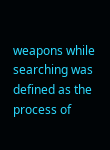weapons while searching was defined as the process of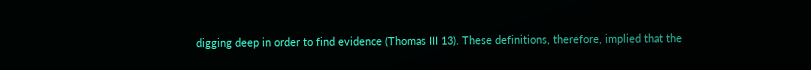digging deep in order to find evidence (Thomas III 13). These definitions, therefore, implied that the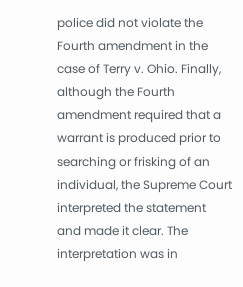police did not violate the Fourth amendment in the case of Terry v. Ohio. Finally, although the Fourth amendment required that a warrant is produced prior to searching or frisking of an individual, the Supreme Court interpreted the statement and made it clear. The interpretation was in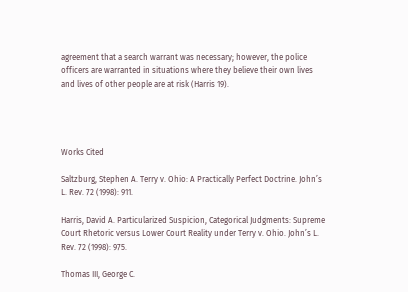agreement that a search warrant was necessary; however, the police officers are warranted in situations where they believe their own lives and lives of other people are at risk (Harris 19).




Works Cited

Saltzburg, Stephen A. Terry v. Ohio: A Practically Perfect Doctrine. John’s L. Rev. 72 (1998): 911.

Harris, David A. Particularized Suspicion, Categorical Judgments: Supreme Court Rhetoric versus Lower Court Reality under Terry v. Ohio. John’s L. Rev. 72 (1998): 975.

Thomas III, George C.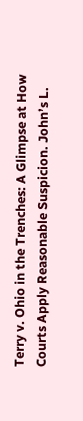Terry v. Ohio in the Trenches: A Glimpse at How Courts Apply Reasonable Suspicion. John’s L.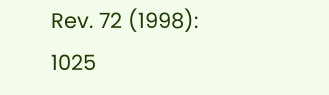Rev. 72 (1998): 1025